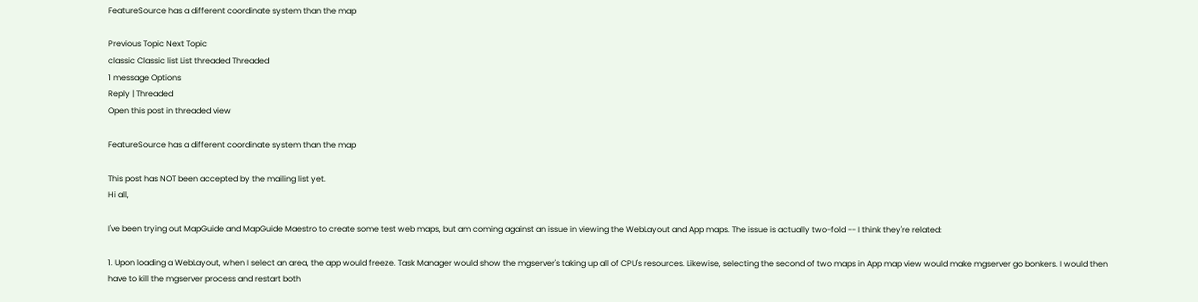FeatureSource has a different coordinate system than the map

Previous Topic Next Topic
classic Classic list List threaded Threaded
1 message Options
Reply | Threaded
Open this post in threaded view

FeatureSource has a different coordinate system than the map

This post has NOT been accepted by the mailing list yet.
Hi all,

I've been trying out MapGuide and MapGuide Maestro to create some test web maps, but am coming against an issue in viewing the WebLayout and App maps. The issue is actually two-fold -- I think they're related:

1. Upon loading a WebLayout, when I select an area, the app would freeze. Task Manager would show the mgserver's taking up all of CPU's resources. Likewise, selecting the second of two maps in App map view would make mgserver go bonkers. I would then have to kill the mgserver process and restart both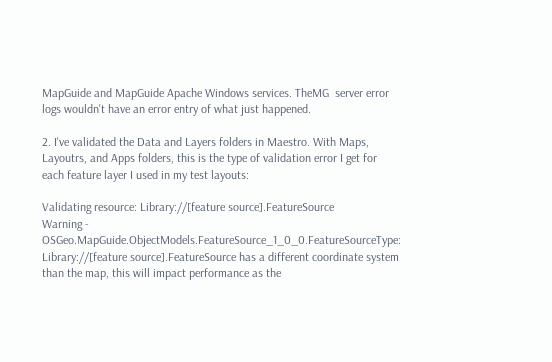MapGuide and MapGuide Apache Windows services. TheMG  server error logs wouldn't have an error entry of what just happened.

2. I've validated the Data and Layers folders in Maestro. With Maps, Layoutrs, and Apps folders, this is the type of validation error I get for each feature layer I used in my test layouts:

Validating resource: Library://[feature source].FeatureSource
Warning - OSGeo.MapGuide.ObjectModels.FeatureSource_1_0_0.FeatureSourceType: Library://[feature source].FeatureSource has a different coordinate system than the map, this will impact performance as the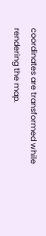coordinates are transformed while rendering the map.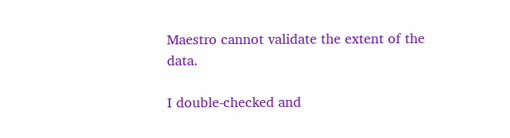Maestro cannot validate the extent of the data.

I double-checked and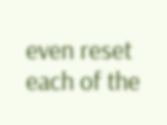even reset each of the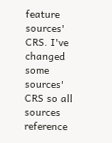feature sources' CRS. I've changed some sources' CRS so all sources reference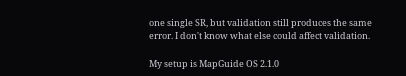one single SR, but validation still produces the same error. I don't know what else could affect validation.

My setup is MapGuide OS 2.1.0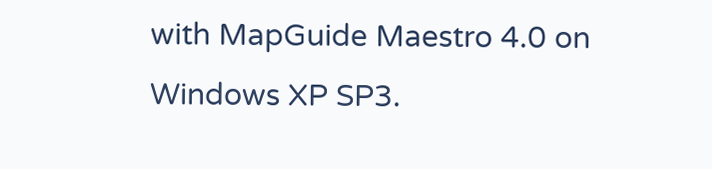with MapGuide Maestro 4.0 on Windows XP SP3.